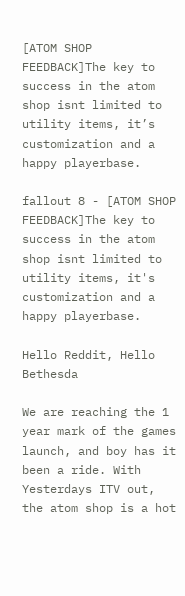[ATOM SHOP FEEDBACK]The key to success in the atom shop isnt limited to utility items, it’s customization and a happy playerbase.

fallout 8 - [ATOM SHOP FEEDBACK]The key to success in the atom shop isnt limited to utility items, it's customization and a happy playerbase.

Hello Reddit, Hello Bethesda

We are reaching the 1 year mark of the games launch, and boy has it been a ride. With Yesterdays ITV out, the atom shop is a hot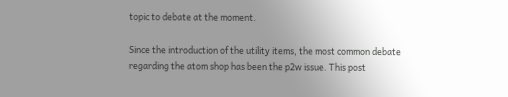topic to debate at the moment.

Since the introduction of the utility items, the most common debate regarding the atom shop has been the p2w issue. This post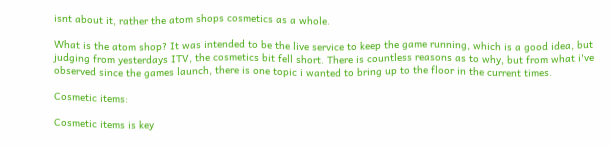isnt about it, rather the atom shops cosmetics as a whole.

What is the atom shop? It was intended to be the live service to keep the game running, which is a good idea, but judging from yesterdays ITV, the cosmetics bit fell short. There is countless reasons as to why, but from what i've observed since the games launch, there is one topic i wanted to bring up to the floor in the current times.

Cosmetic items:

Cosmetic items is key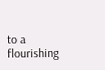to a flourishing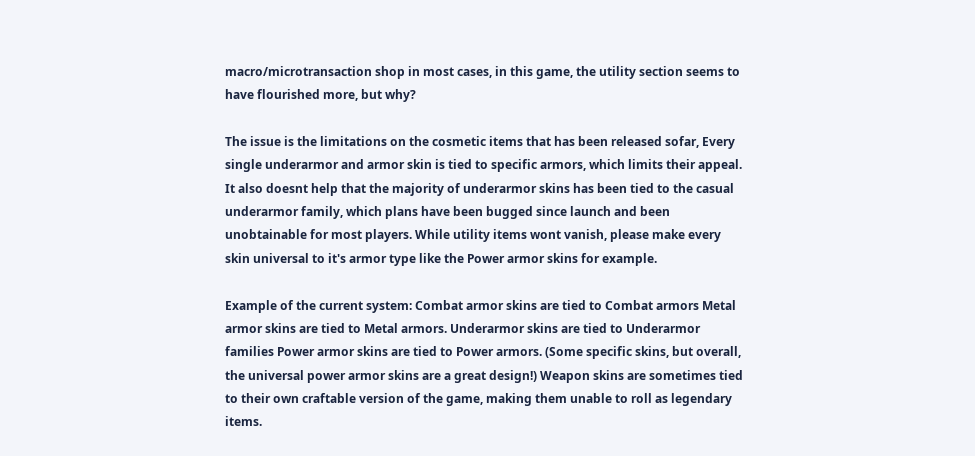macro/microtransaction shop in most cases, in this game, the utility section seems to have flourished more, but why?

The issue is the limitations on the cosmetic items that has been released sofar, Every single underarmor and armor skin is tied to specific armors, which limits their appeal. It also doesnt help that the majority of underarmor skins has been tied to the casual underarmor family, which plans have been bugged since launch and been unobtainable for most players. While utility items wont vanish, please make every skin universal to it's armor type like the Power armor skins for example.

Example of the current system: Combat armor skins are tied to Combat armors Metal armor skins are tied to Metal armors. Underarmor skins are tied to Underarmor families Power armor skins are tied to Power armors. (Some specific skins, but overall, the universal power armor skins are a great design!) Weapon skins are sometimes tied to their own craftable version of the game, making them unable to roll as legendary items.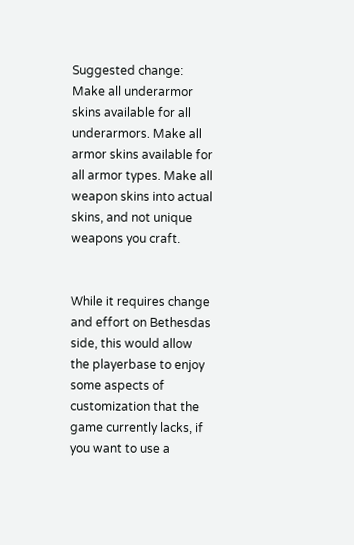Suggested change: Make all underarmor skins available for all underarmors. Make all armor skins available for all armor types. Make all weapon skins into actual skins, and not unique weapons you craft.


While it requires change and effort on Bethesdas side, this would allow the playerbase to enjoy some aspects of customization that the game currently lacks, if you want to use a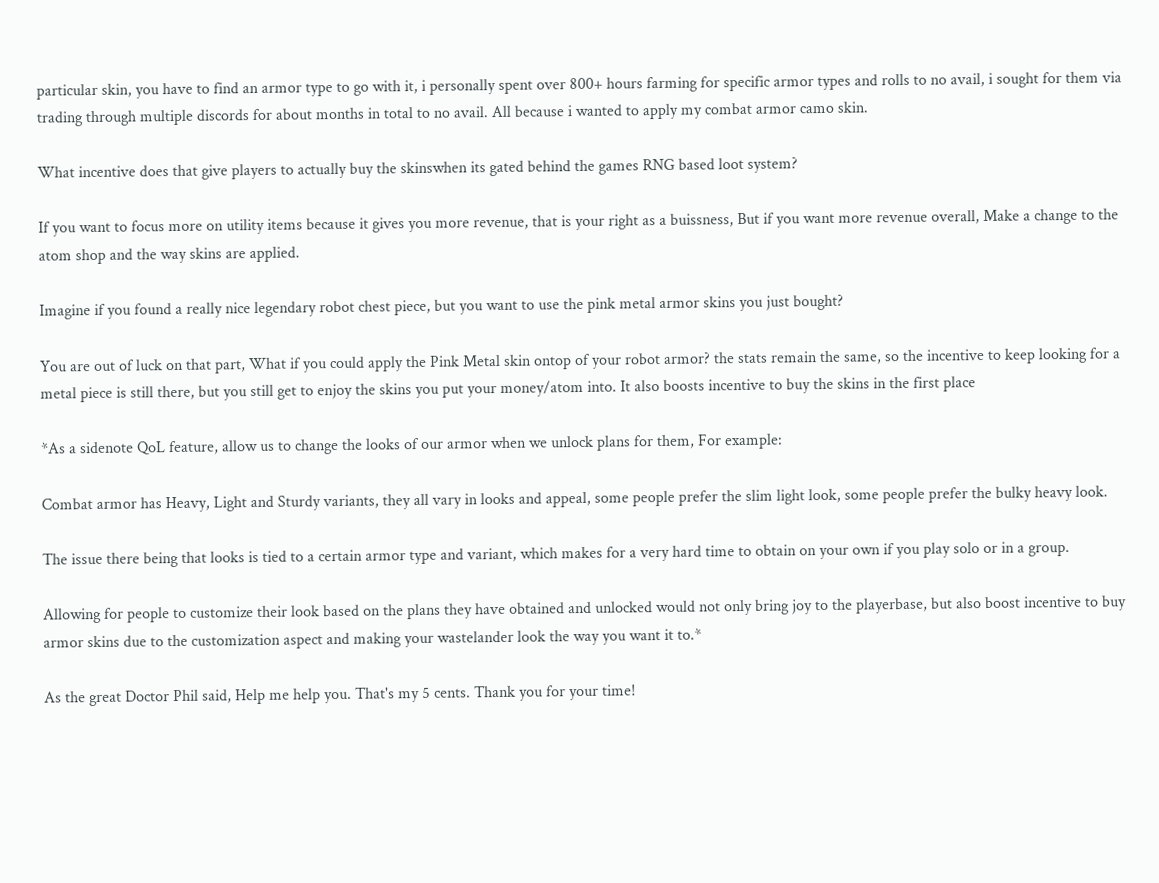particular skin, you have to find an armor type to go with it, i personally spent over 800+ hours farming for specific armor types and rolls to no avail, i sought for them via trading through multiple discords for about months in total to no avail. All because i wanted to apply my combat armor camo skin.

What incentive does that give players to actually buy the skinswhen its gated behind the games RNG based loot system?

If you want to focus more on utility items because it gives you more revenue, that is your right as a buissness, But if you want more revenue overall, Make a change to the atom shop and the way skins are applied.

Imagine if you found a really nice legendary robot chest piece, but you want to use the pink metal armor skins you just bought?

You are out of luck on that part, What if you could apply the Pink Metal skin ontop of your robot armor? the stats remain the same, so the incentive to keep looking for a metal piece is still there, but you still get to enjoy the skins you put your money/atom into. It also boosts incentive to buy the skins in the first place

*As a sidenote QoL feature, allow us to change the looks of our armor when we unlock plans for them, For example:

Combat armor has Heavy, Light and Sturdy variants, they all vary in looks and appeal, some people prefer the slim light look, some people prefer the bulky heavy look.

The issue there being that looks is tied to a certain armor type and variant, which makes for a very hard time to obtain on your own if you play solo or in a group.

Allowing for people to customize their look based on the plans they have obtained and unlocked would not only bring joy to the playerbase, but also boost incentive to buy armor skins due to the customization aspect and making your wastelander look the way you want it to.*

As the great Doctor Phil said, Help me help you. That's my 5 cents. Thank you for your time!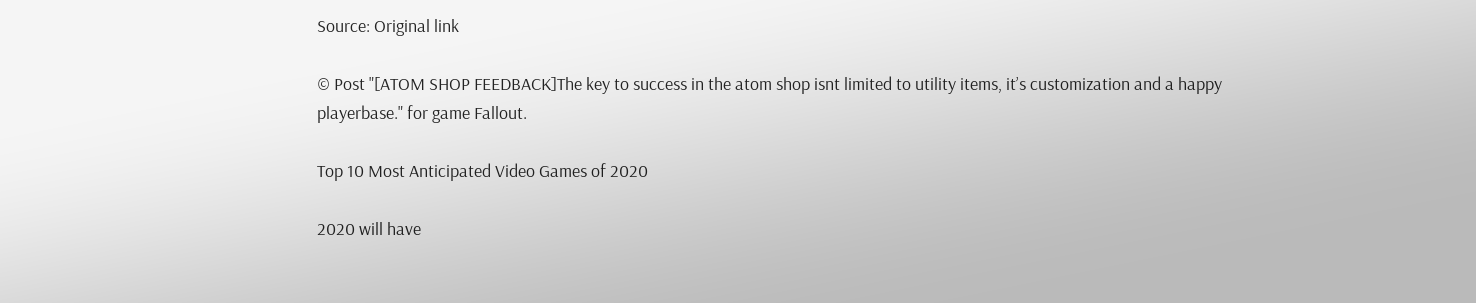Source: Original link

© Post "[ATOM SHOP FEEDBACK]The key to success in the atom shop isnt limited to utility items, it’s customization and a happy playerbase." for game Fallout.

Top 10 Most Anticipated Video Games of 2020

2020 will have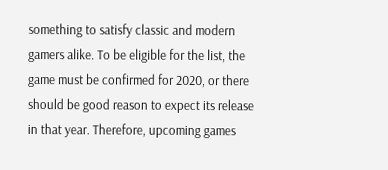something to satisfy classic and modern gamers alike. To be eligible for the list, the game must be confirmed for 2020, or there should be good reason to expect its release in that year. Therefore, upcoming games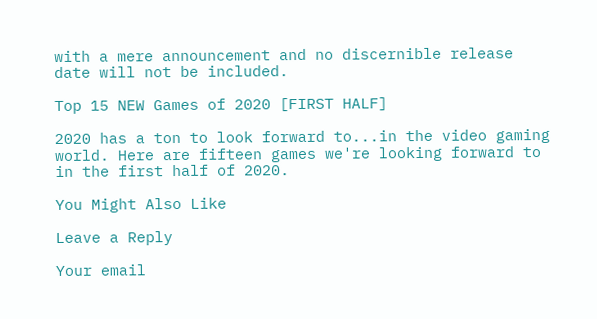with a mere announcement and no discernible release date will not be included.

Top 15 NEW Games of 2020 [FIRST HALF]

2020 has a ton to look forward to...in the video gaming world. Here are fifteen games we're looking forward to in the first half of 2020.

You Might Also Like

Leave a Reply

Your email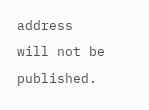address will not be published.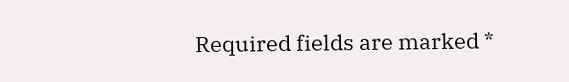Required fields are marked *